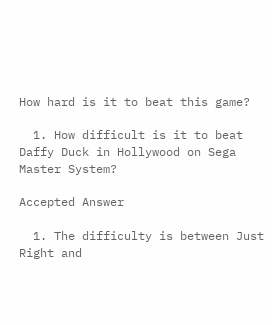How hard is it to beat this game?

  1. How difficult is it to beat Daffy Duck in Hollywood on Sega Master System?

Accepted Answer

  1. The difficulty is between Just Right and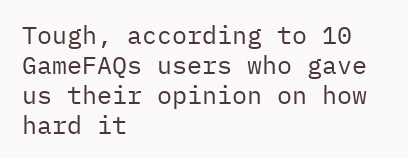Tough, according to 10 GameFAQs users who gave us their opinion on how hard it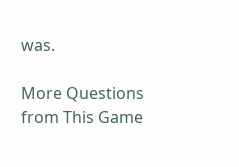was.

More Questions from This Game